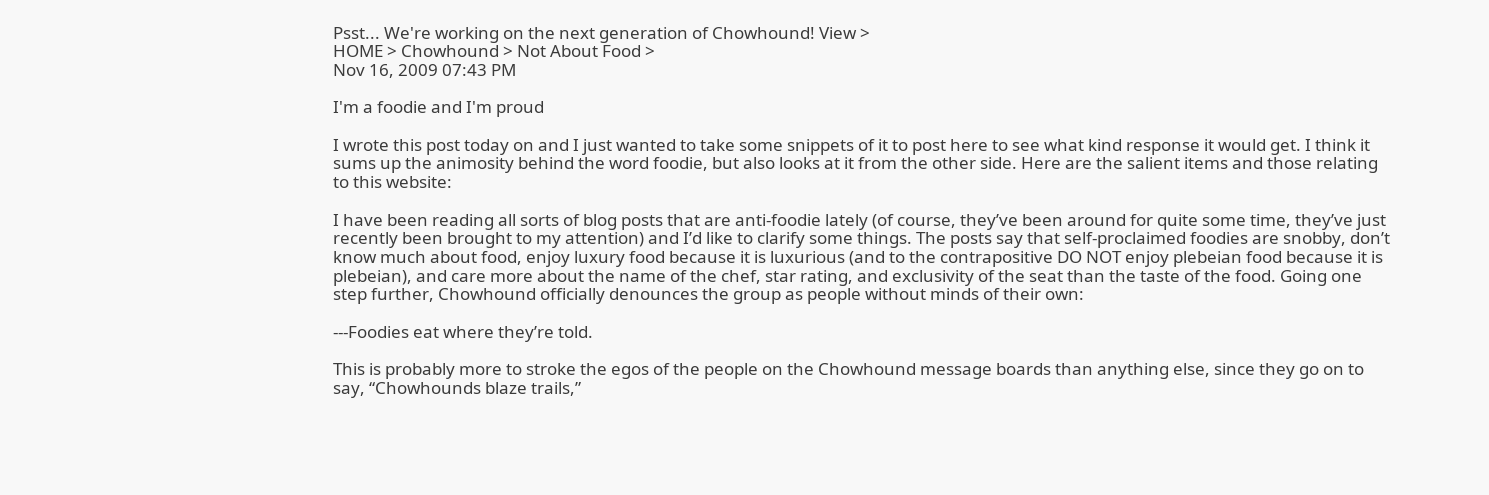Psst... We're working on the next generation of Chowhound! View >
HOME > Chowhound > Not About Food >
Nov 16, 2009 07:43 PM

I'm a foodie and I'm proud

I wrote this post today on and I just wanted to take some snippets of it to post here to see what kind response it would get. I think it sums up the animosity behind the word foodie, but also looks at it from the other side. Here are the salient items and those relating to this website:

I have been reading all sorts of blog posts that are anti-foodie lately (of course, they’ve been around for quite some time, they’ve just recently been brought to my attention) and I’d like to clarify some things. The posts say that self-proclaimed foodies are snobby, don’t know much about food, enjoy luxury food because it is luxurious (and to the contrapositive DO NOT enjoy plebeian food because it is plebeian), and care more about the name of the chef, star rating, and exclusivity of the seat than the taste of the food. Going one step further, Chowhound officially denounces the group as people without minds of their own:

---Foodies eat where they’re told.

This is probably more to stroke the egos of the people on the Chowhound message boards than anything else, since they go on to say, “Chowhounds blaze trails,”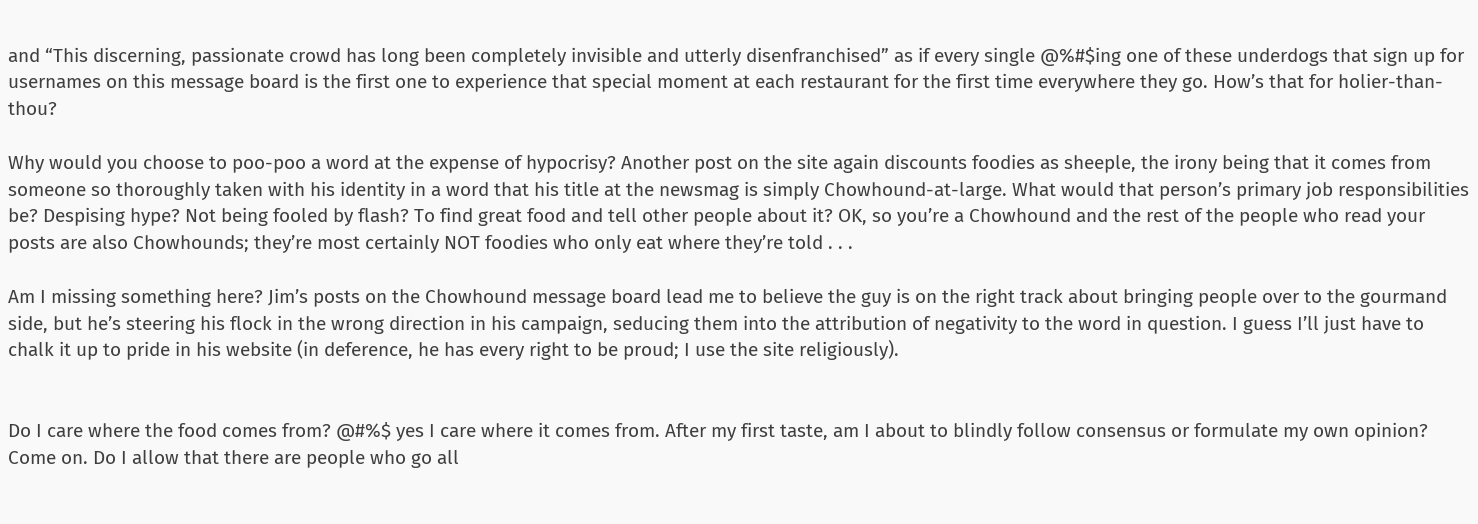and “This discerning, passionate crowd has long been completely invisible and utterly disenfranchised” as if every single @%#$ing one of these underdogs that sign up for usernames on this message board is the first one to experience that special moment at each restaurant for the first time everywhere they go. How’s that for holier-than-thou?

Why would you choose to poo-poo a word at the expense of hypocrisy? Another post on the site again discounts foodies as sheeple, the irony being that it comes from someone so thoroughly taken with his identity in a word that his title at the newsmag is simply Chowhound-at-large. What would that person’s primary job responsibilities be? Despising hype? Not being fooled by flash? To find great food and tell other people about it? OK, so you’re a Chowhound and the rest of the people who read your posts are also Chowhounds; they’re most certainly NOT foodies who only eat where they’re told . . .

Am I missing something here? Jim’s posts on the Chowhound message board lead me to believe the guy is on the right track about bringing people over to the gourmand side, but he’s steering his flock in the wrong direction in his campaign, seducing them into the attribution of negativity to the word in question. I guess I’ll just have to chalk it up to pride in his website (in deference, he has every right to be proud; I use the site religiously).


Do I care where the food comes from? @#%$ yes I care where it comes from. After my first taste, am I about to blindly follow consensus or formulate my own opinion? Come on. Do I allow that there are people who go all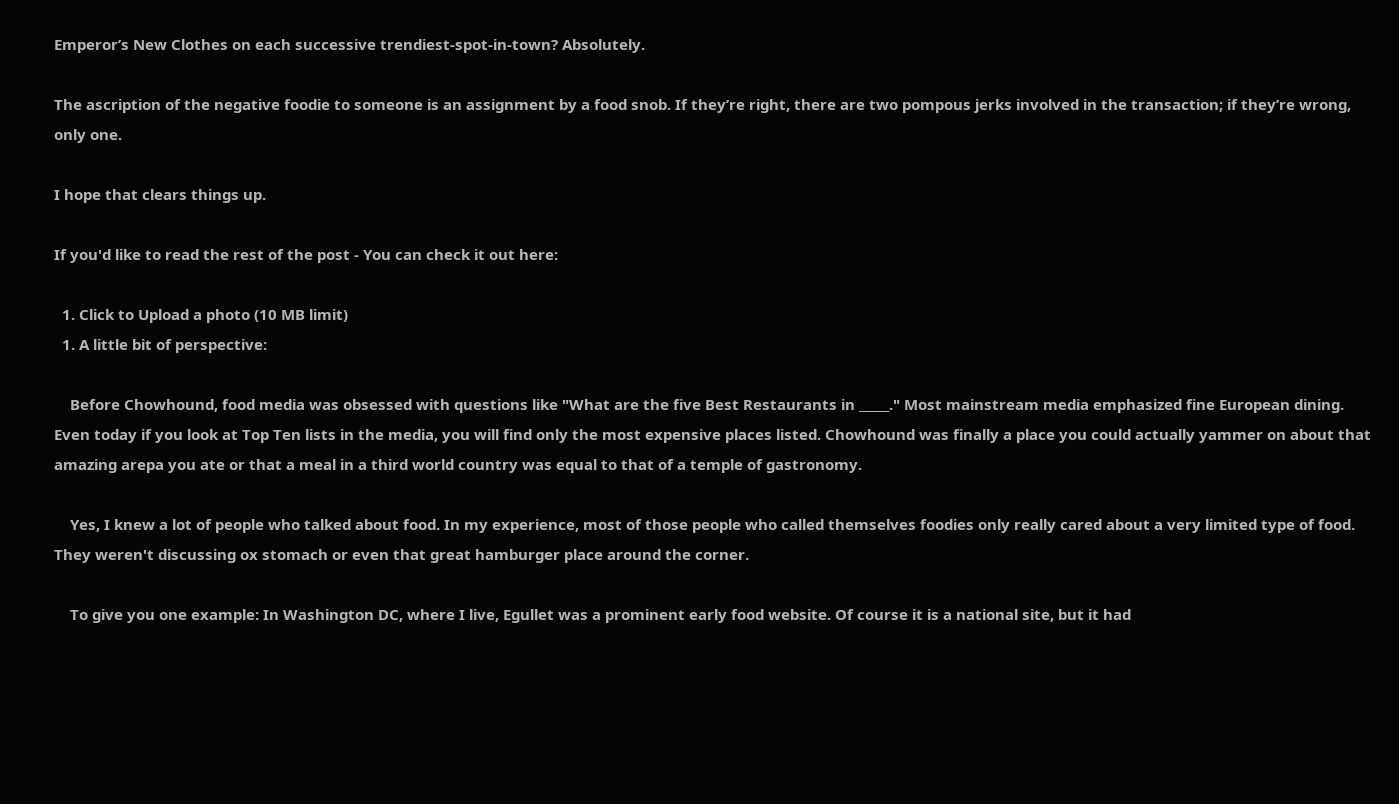Emperor’s New Clothes on each successive trendiest-spot-in-town? Absolutely.

The ascription of the negative foodie to someone is an assignment by a food snob. If they’re right, there are two pompous jerks involved in the transaction; if they’re wrong, only one.

I hope that clears things up.

If you'd like to read the rest of the post - You can check it out here:

  1. Click to Upload a photo (10 MB limit)
  1. A little bit of perspective:

    Before Chowhound, food media was obsessed with questions like "What are the five Best Restaurants in _____." Most mainstream media emphasized fine European dining. Even today if you look at Top Ten lists in the media, you will find only the most expensive places listed. Chowhound was finally a place you could actually yammer on about that amazing arepa you ate or that a meal in a third world country was equal to that of a temple of gastronomy.

    Yes, I knew a lot of people who talked about food. In my experience, most of those people who called themselves foodies only really cared about a very limited type of food. They weren't discussing ox stomach or even that great hamburger place around the corner.

    To give you one example: In Washington DC, where I live, Egullet was a prominent early food website. Of course it is a national site, but it had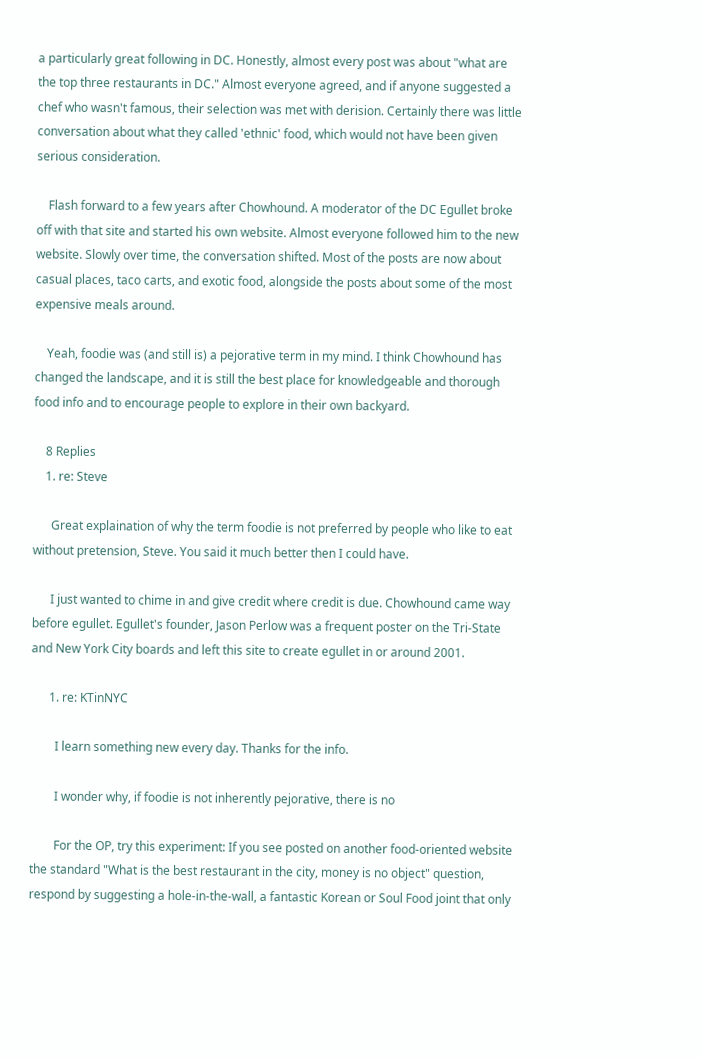a particularly great following in DC. Honestly, almost every post was about "what are the top three restaurants in DC." Almost everyone agreed, and if anyone suggested a chef who wasn't famous, their selection was met with derision. Certainly there was little conversation about what they called 'ethnic' food, which would not have been given serious consideration.

    Flash forward to a few years after Chowhound. A moderator of the DC Egullet broke off with that site and started his own website. Almost everyone followed him to the new website. Slowly over time, the conversation shifted. Most of the posts are now about casual places, taco carts, and exotic food, alongside the posts about some of the most expensive meals around.

    Yeah, foodie was (and still is) a pejorative term in my mind. I think Chowhound has changed the landscape, and it is still the best place for knowledgeable and thorough food info and to encourage people to explore in their own backyard.

    8 Replies
    1. re: Steve

      Great explaination of why the term foodie is not preferred by people who like to eat without pretension, Steve. You said it much better then I could have.

      I just wanted to chime in and give credit where credit is due. Chowhound came way before egullet. Egullet's founder, Jason Perlow was a frequent poster on the Tri-State and New York City boards and left this site to create egullet in or around 2001.

      1. re: KTinNYC

        I learn something new every day. Thanks for the info.

        I wonder why, if foodie is not inherently pejorative, there is no

        For the OP, try this experiment: If you see posted on another food-oriented website the standard "What is the best restaurant in the city, money is no object" question, respond by suggesting a hole-in-the-wall, a fantastic Korean or Soul Food joint that only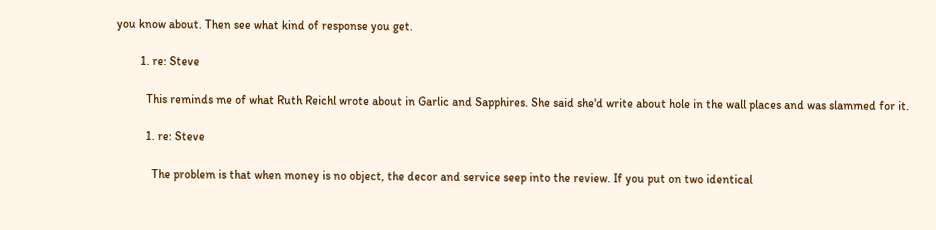you know about. Then see what kind of response you get.

        1. re: Steve

          This reminds me of what Ruth Reichl wrote about in Garlic and Sapphires. She said she'd write about hole in the wall places and was slammed for it.

          1. re: Steve

            The problem is that when money is no object, the decor and service seep into the review. If you put on two identical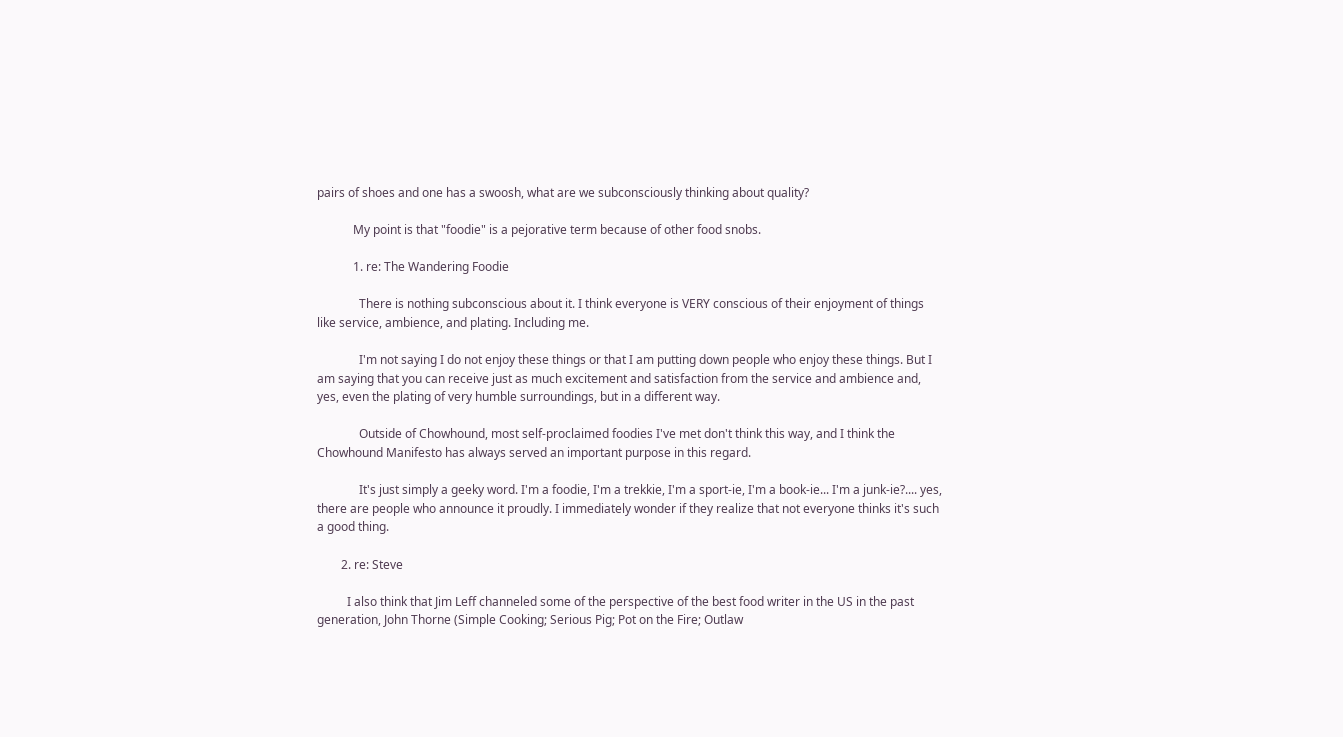pairs of shoes and one has a swoosh, what are we subconsciously thinking about quality?

            My point is that "foodie" is a pejorative term because of other food snobs.

            1. re: The Wandering Foodie

              There is nothing subconscious about it. I think everyone is VERY conscious of their enjoyment of things like service, ambience, and plating. Including me.

              I'm not saying I do not enjoy these things or that I am putting down people who enjoy these things. But I am saying that you can receive just as much excitement and satisfaction from the service and ambience and, yes, even the plating of very humble surroundings, but in a different way.

              Outside of Chowhound, most self-proclaimed foodies I've met don't think this way, and I think the Chowhound Manifesto has always served an important purpose in this regard.

              It's just simply a geeky word. I'm a foodie, I'm a trekkie, I'm a sport-ie, I'm a book-ie... I'm a junk-ie?.... yes, there are people who announce it proudly. I immediately wonder if they realize that not everyone thinks it's such a good thing.

        2. re: Steve

          I also think that Jim Leff channeled some of the perspective of the best food writer in the US in the past generation, John Thorne (Simple Cooking; Serious Pig; Pot on the Fire; Outlaw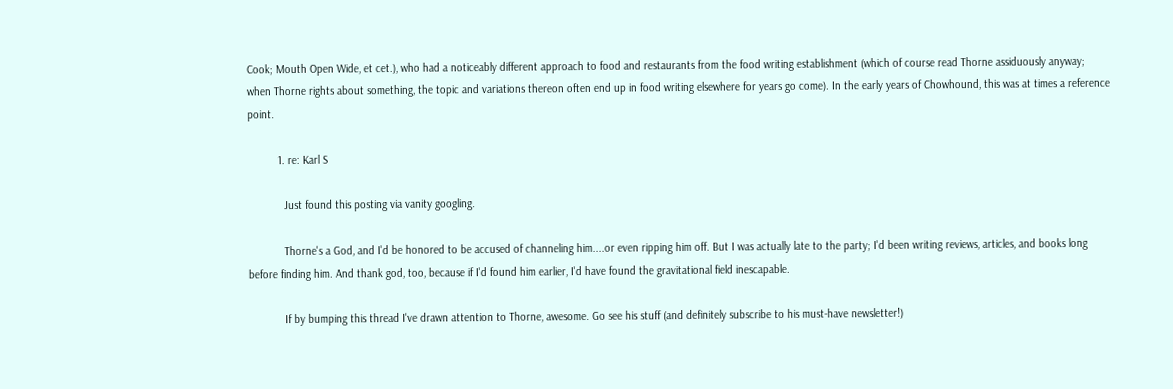Cook; Mouth Open Wide, et cet.), who had a noticeably different approach to food and restaurants from the food writing establishment (which of course read Thorne assiduously anyway; when Thorne rights about something, the topic and variations thereon often end up in food writing elsewhere for years go come). In the early years of Chowhound, this was at times a reference point.

          1. re: Karl S

            Just found this posting via vanity googling.

            Thorne's a God, and I'd be honored to be accused of channeling him....or even ripping him off. But I was actually late to the party; I'd been writing reviews, articles, and books long before finding him. And thank god, too, because if I'd found him earlier, I'd have found the gravitational field inescapable.

            If by bumping this thread I've drawn attention to Thorne, awesome. Go see his stuff (and definitely subscribe to his must-have newsletter!)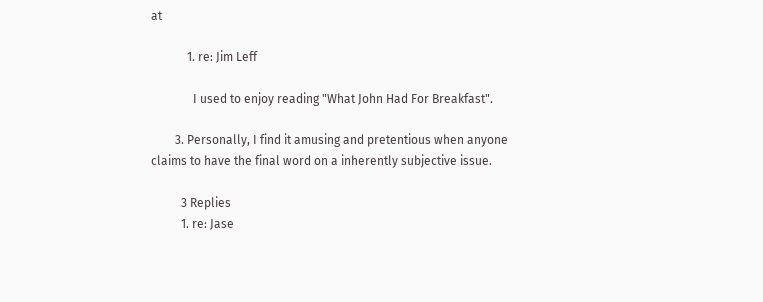at

            1. re: Jim Leff

              I used to enjoy reading "What John Had For Breakfast".

        3. Personally, I find it amusing and pretentious when anyone claims to have the final word on a inherently subjective issue.

          3 Replies
          1. re: Jase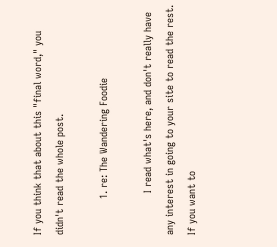If you think that about this "final word," you didn't read the whole post.

            1. re: The Wandering Foodie

              I read what's here, and don't really have any interest in going to your site to read the rest. If you want to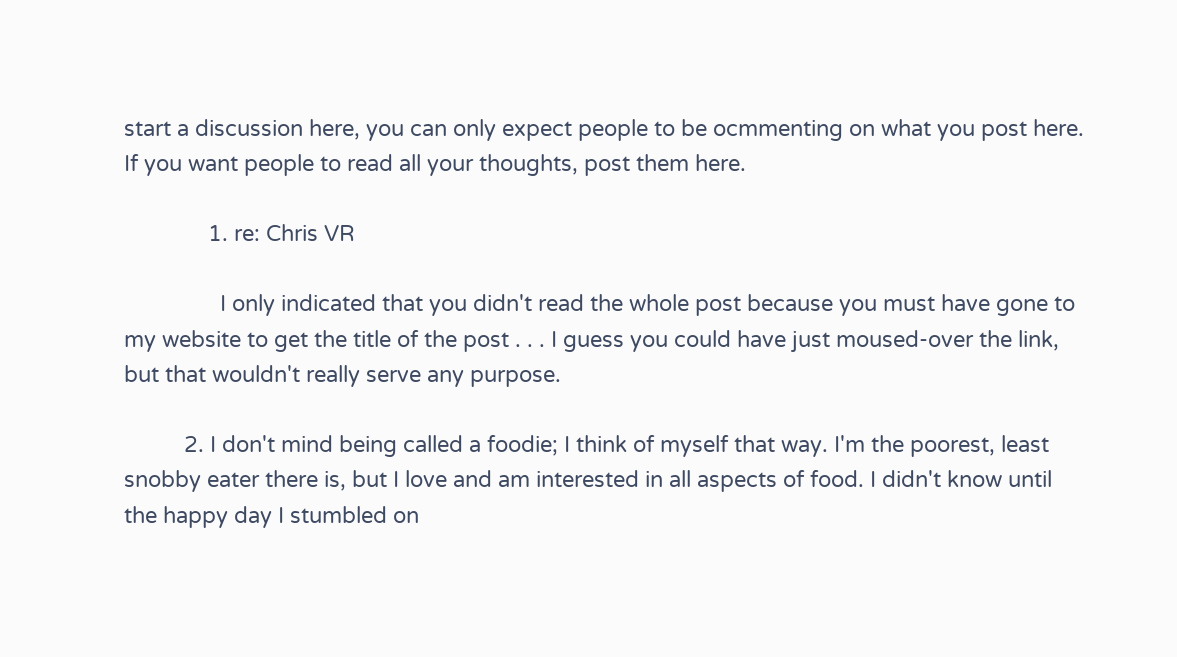start a discussion here, you can only expect people to be ocmmenting on what you post here. If you want people to read all your thoughts, post them here.

              1. re: Chris VR

                I only indicated that you didn't read the whole post because you must have gone to my website to get the title of the post . . . I guess you could have just moused-over the link, but that wouldn't really serve any purpose.

          2. I don't mind being called a foodie; I think of myself that way. I'm the poorest, least snobby eater there is, but I love and am interested in all aspects of food. I didn't know until the happy day I stumbled on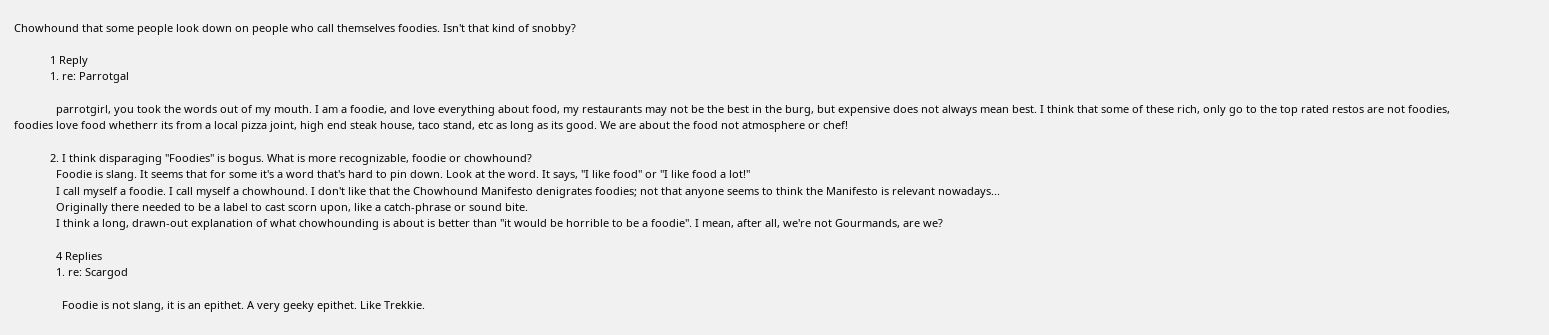Chowhound that some people look down on people who call themselves foodies. Isn't that kind of snobby?

            1 Reply
            1. re: Parrotgal

              parrotgirl, you took the words out of my mouth. I am a foodie, and love everything about food, my restaurants may not be the best in the burg, but expensive does not always mean best. I think that some of these rich, only go to the top rated restos are not foodies, foodies love food whetherr its from a local pizza joint, high end steak house, taco stand, etc as long as its good. We are about the food not atmosphere or chef!

            2. I think disparaging "Foodies" is bogus. What is more recognizable, foodie or chowhound?
              Foodie is slang. It seems that for some it's a word that's hard to pin down. Look at the word. It says, "I like food" or "I like food a lot!"
              I call myself a foodie. I call myself a chowhound. I don't like that the Chowhound Manifesto denigrates foodies; not that anyone seems to think the Manifesto is relevant nowadays...
              Originally there needed to be a label to cast scorn upon, like a catch-phrase or sound bite.
              I think a long, drawn-out explanation of what chowhounding is about is better than "it would be horrible to be a foodie". I mean, after all, we're not Gourmands, are we?

              4 Replies
              1. re: Scargod

                Foodie is not slang, it is an epithet. A very geeky epithet. Like Trekkie.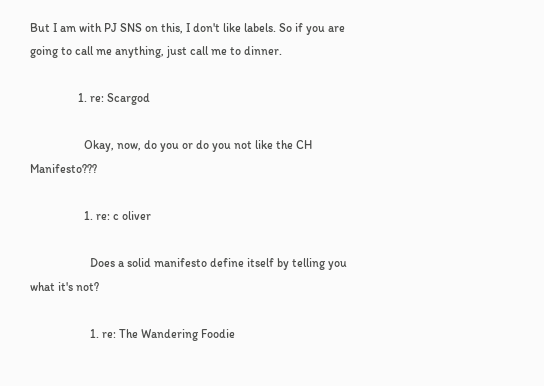But I am with PJ SNS on this, I don't like labels. So if you are going to call me anything, just call me to dinner.

                1. re: Scargod

                  Okay, now, do you or do you not like the CH Manifesto???

                  1. re: c oliver

                    Does a solid manifesto define itself by telling you what it's not?

                    1. re: The Wandering Foodie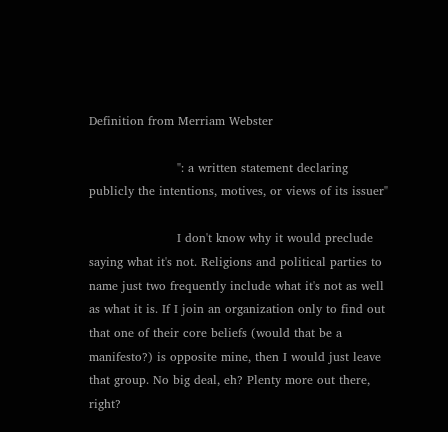Definition from Merriam Webster

                      ": a written statement declaring publicly the intentions, motives, or views of its issuer"

                      I don't know why it would preclude saying what it's not. Religions and political parties to name just two frequently include what it's not as well as what it is. If I join an organization only to find out that one of their core beliefs (would that be a manifesto?) is opposite mine, then I would just leave that group. No big deal, eh? Plenty more out there, right?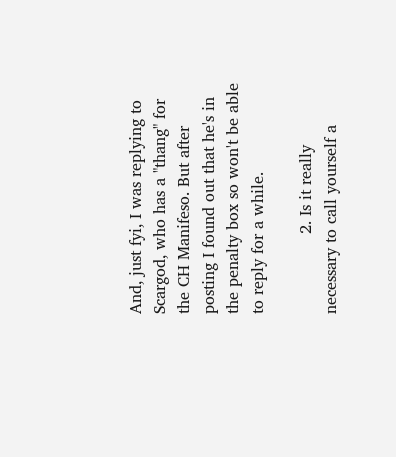And, just fyi, I was replying to Scargod, who has a "thang" for the CH Manifeso. But after posting I found out that he's in the penalty box so won't be able to reply for a while.

                2. Is it really necessary to call yourself a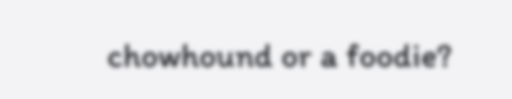chowhound or a foodie?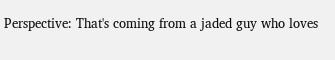Perspective: That's coming from a jaded guy who loves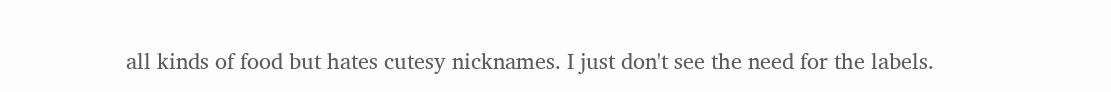all kinds of food but hates cutesy nicknames. I just don't see the need for the labels.